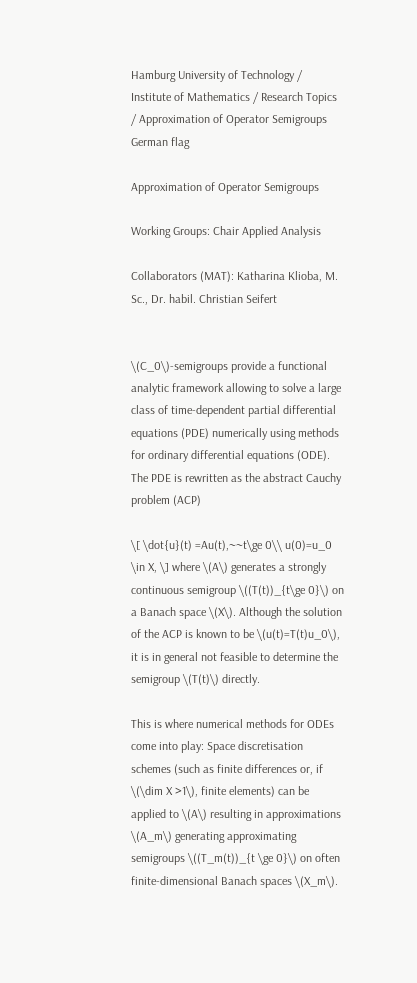Hamburg University of Technology / Institute of Mathematics / Research Topics / Approximation of Operator Semigroups German flag

Approximation of Operator Semigroups

Working Groups: Chair Applied Analysis

Collaborators (MAT): Katharina Klioba, M. Sc., Dr. habil. Christian Seifert


\(C_0\)-semigroups provide a functional analytic framework allowing to solve a large class of time-dependent partial differential equations (PDE) numerically using methods for ordinary differential equations (ODE). The PDE is rewritten as the abstract Cauchy problem (ACP)

\[ \dot{u}(t) =Au(t),~~t\ge 0\\ u(0)=u_0 \in X, \] where \(A\) generates a strongly continuous semigroup \((T(t))_{t\ge 0}\) on a Banach space \(X\). Although the solution of the ACP is known to be \(u(t)=T(t)u_0\), it is in general not feasible to determine the semigroup \(T(t)\) directly.

This is where numerical methods for ODEs come into play: Space discretisation schemes (such as finite differences or, if \(\dim X >1\), finite elements) can be applied to \(A\) resulting in approximations \(A_m\) generating approximating semigroups \((T_m(t))_{t \ge 0}\) on often finite-dimensional Banach spaces \(X_m\).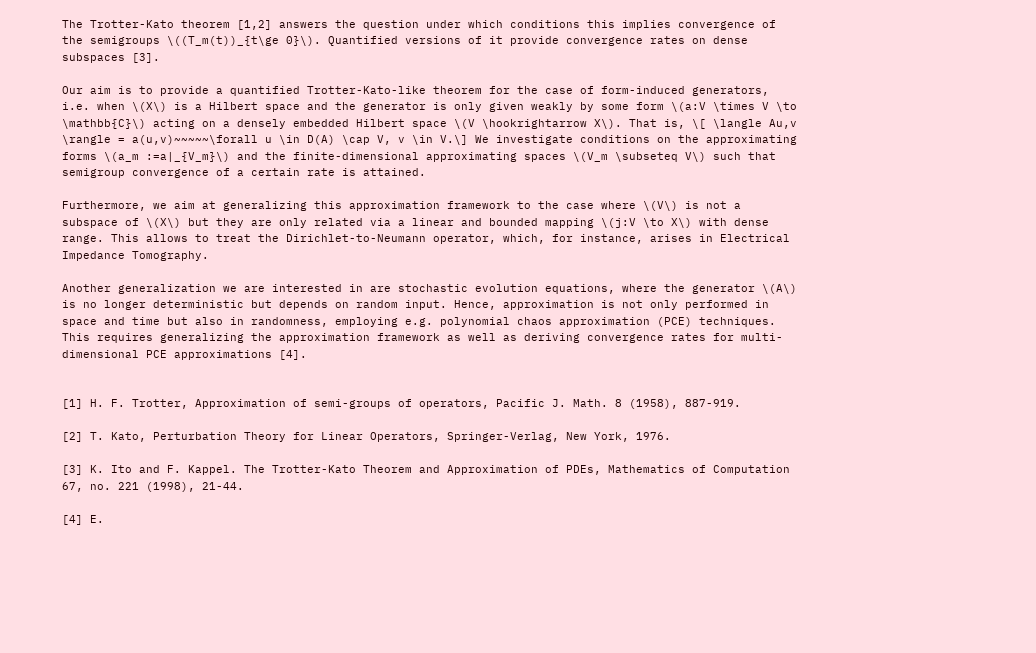The Trotter-Kato theorem [1,2] answers the question under which conditions this implies convergence of the semigroups \((T_m(t))_{t\ge 0}\). Quantified versions of it provide convergence rates on dense subspaces [3].

Our aim is to provide a quantified Trotter-Kato-like theorem for the case of form-induced generators, i.e. when \(X\) is a Hilbert space and the generator is only given weakly by some form \(a:V \times V \to \mathbb{C}\) acting on a densely embedded Hilbert space \(V \hookrightarrow X\). That is, \[ \langle Au,v \rangle = a(u,v)~~~~~\forall u \in D(A) \cap V, v \in V.\] We investigate conditions on the approximating forms \(a_m :=a|_{V_m}\) and the finite-dimensional approximating spaces \(V_m \subseteq V\) such that semigroup convergence of a certain rate is attained.

Furthermore, we aim at generalizing this approximation framework to the case where \(V\) is not a subspace of \(X\) but they are only related via a linear and bounded mapping \(j:V \to X\) with dense range. This allows to treat the Dirichlet-to-Neumann operator, which, for instance, arises in Electrical Impedance Tomography.

Another generalization we are interested in are stochastic evolution equations, where the generator \(A\) is no longer deterministic but depends on random input. Hence, approximation is not only performed in space and time but also in randomness, employing e.g. polynomial chaos approximation (PCE) techniques. This requires generalizing the approximation framework as well as deriving convergence rates for multi-dimensional PCE approximations [4].


[1] H. F. Trotter, Approximation of semi-groups of operators, Pacific J. Math. 8 (1958), 887-919.

[2] T. Kato, Perturbation Theory for Linear Operators, Springer-Verlag, New York, 1976.

[3] K. Ito and F. Kappel. The Trotter-Kato Theorem and Approximation of PDEs, Mathematics of Computation 67, no. 221 (1998), 21-44.

[4] E.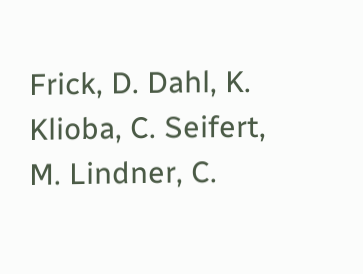Frick, D. Dahl, K. Klioba, C. Seifert, M. Lindner, C.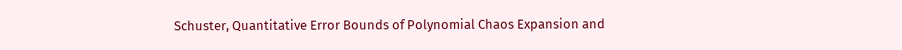Schuster, Quantitative Error Bounds of Polynomial Chaos Expansion and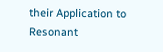their Application to Resonant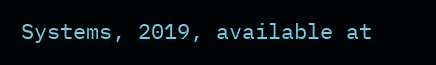Systems, 2019, available at